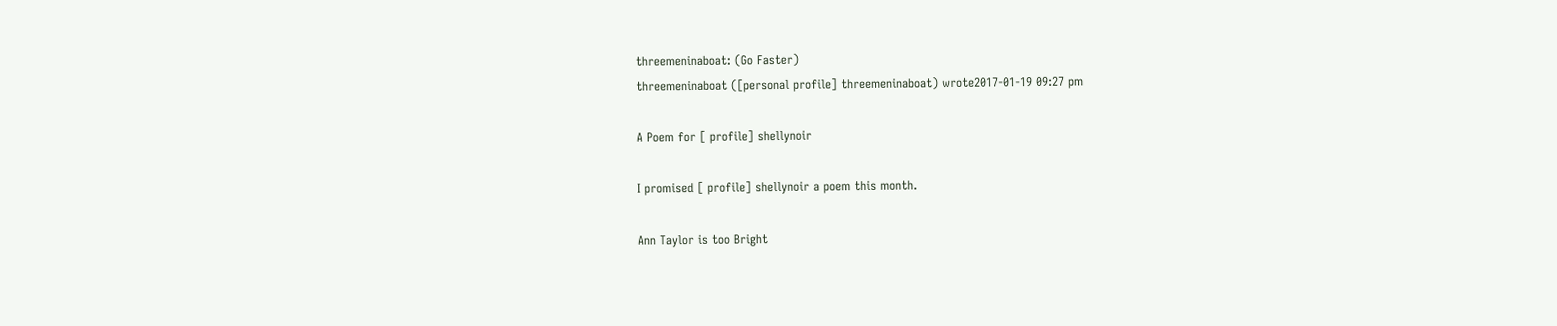threemeninaboat: (Go Faster)
threemeninaboat ([personal profile] threemeninaboat) wrote2017-01-19 09:27 pm

A Poem for [ profile] shellynoir

I promised [ profile] shellynoir a poem this month.

Ann Taylor is too Bright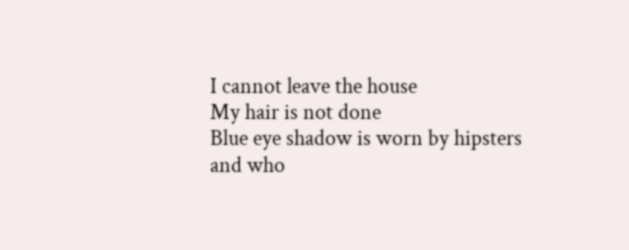I cannot leave the house
My hair is not done
Blue eye shadow is worn by hipsters
and who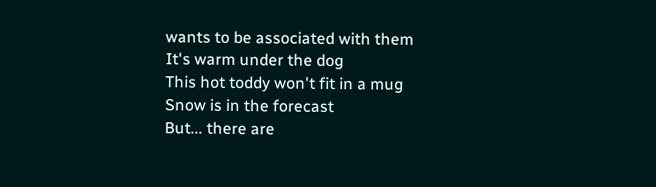wants to be associated with them
It's warm under the dog
This hot toddy won't fit in a mug
Snow is in the forecast
But... there are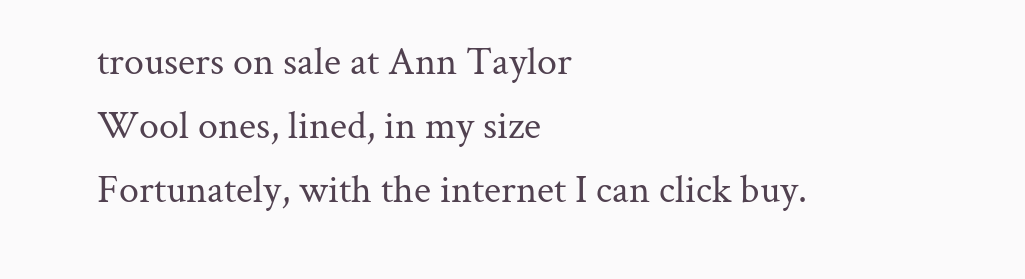trousers on sale at Ann Taylor
Wool ones, lined, in my size
Fortunately, with the internet I can click buy.